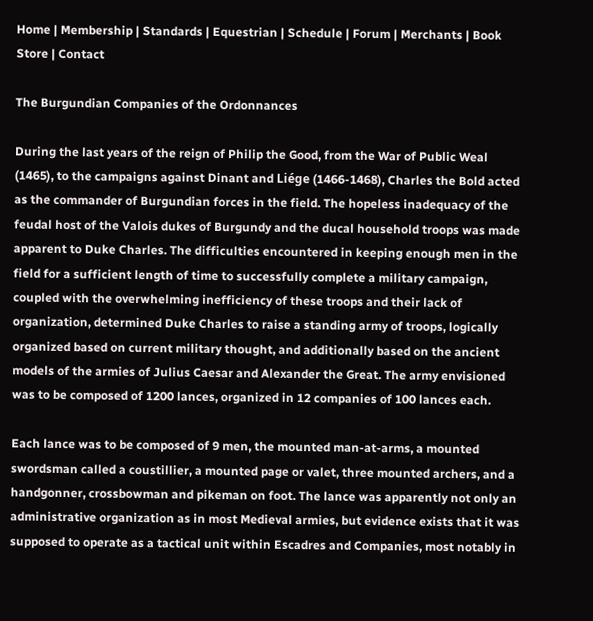Home | Membership | Standards | Equestrian | Schedule | Forum | Merchants | Book Store | Contact

The Burgundian Companies of the Ordonnances

During the last years of the reign of Philip the Good, from the War of Public Weal (1465), to the campaigns against Dinant and Liége (1466-1468), Charles the Bold acted as the commander of Burgundian forces in the field. The hopeless inadequacy of the feudal host of the Valois dukes of Burgundy and the ducal household troops was made apparent to Duke Charles. The difficulties encountered in keeping enough men in the field for a sufficient length of time to successfully complete a military campaign, coupled with the overwhelming inefficiency of these troops and their lack of organization, determined Duke Charles to raise a standing army of troops, logically organized based on current military thought, and additionally based on the ancient models of the armies of Julius Caesar and Alexander the Great. The army envisioned was to be composed of 1200 lances, organized in 12 companies of 100 lances each.

Each lance was to be composed of 9 men, the mounted man-at-arms, a mounted swordsman called a coustillier, a mounted page or valet, three mounted archers, and a handgonner, crossbowman and pikeman on foot. The lance was apparently not only an administrative organization as in most Medieval armies, but evidence exists that it was supposed to operate as a tactical unit within Escadres and Companies, most notably in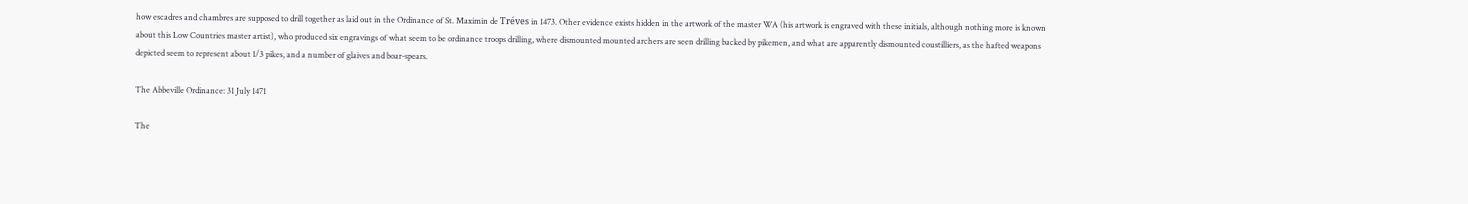how escadres and chambres are supposed to drill together as laid out in the Ordinance of St. Maximin de Tréves in 1473. Other evidence exists hidden in the artwork of the master WA (his artwork is engraved with these initials, although nothing more is known about this Low Countries master artist), who produced six engravings of what seem to be ordinance troops drilling, where dismounted mounted archers are seen drilling backed by pikemen, and what are apparently dismounted coustilliers, as the hafted weapons depicted seem to represent about 1/3 pikes, and a number of glaives and boar-spears.

The Abbeville Ordinance: 31 July 1471

The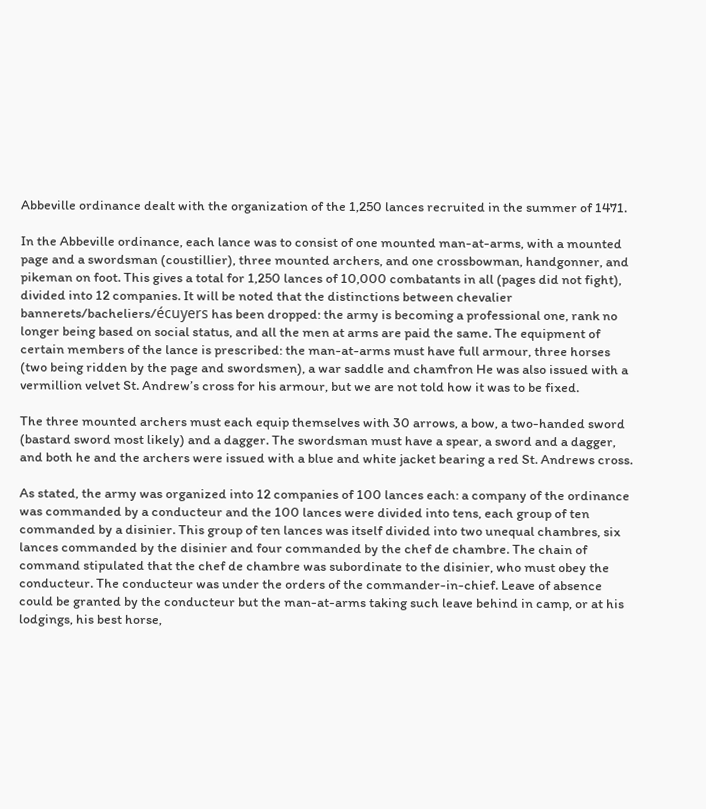Abbeville ordinance dealt with the organization of the 1,250 lances recruited in the summer of 1471.

In the Abbeville ordinance, each lance was to consist of one mounted man-at-arms, with a mounted page and a swordsman (coustillier), three mounted archers, and one crossbowman, handgonner, and pikeman on foot. This gives a total for 1,250 lances of 10,000 combatants in all (pages did not fight), divided into 12 companies. It will be noted that the distinctions between chevalier bannerets/bacheliers/écuyers has been dropped: the army is becoming a professional one, rank no longer being based on social status, and all the men at arms are paid the same. The equipment of certain members of the lance is prescribed: the man-at-arms must have full armour, three horses (two being ridden by the page and swordsmen), a war saddle and chamfron He was also issued with a vermillion velvet St. Andrew’s cross for his armour, but we are not told how it was to be fixed.

The three mounted archers must each equip themselves with 30 arrows, a bow, a two-handed sword (bastard sword most likely) and a dagger. The swordsman must have a spear, a sword and a dagger, and both he and the archers were issued with a blue and white jacket bearing a red St. Andrews cross.

As stated, the army was organized into 12 companies of 100 lances each: a company of the ordinance was commanded by a conducteur and the 100 lances were divided into tens, each group of ten commanded by a disinier. This group of ten lances was itself divided into two unequal chambres, six lances commanded by the disinier and four commanded by the chef de chambre. The chain of command stipulated that the chef de chambre was subordinate to the disinier, who must obey the conducteur. The conducteur was under the orders of the commander-in-chief. Leave of absence could be granted by the conducteur but the man-at-arms taking such leave behind in camp, or at his lodgings, his best horse,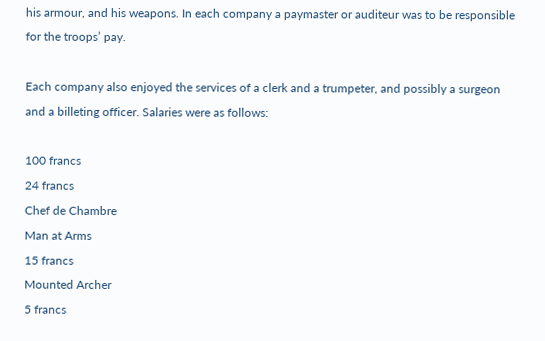his armour, and his weapons. In each company a paymaster or auditeur was to be responsible for the troops’ pay.

Each company also enjoyed the services of a clerk and a trumpeter, and possibly a surgeon and a billeting officer. Salaries were as follows:

100 francs
24 francs
Chef de Chambre
Man at Arms
15 francs
Mounted Archer
5 francs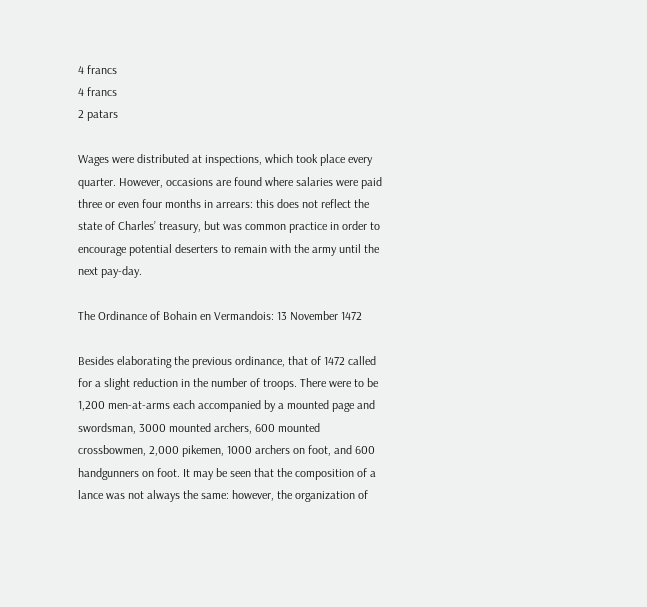4 francs
4 francs
2 patars

Wages were distributed at inspections, which took place every quarter. However, occasions are found where salaries were paid three or even four months in arrears: this does not reflect the state of Charles’ treasury, but was common practice in order to encourage potential deserters to remain with the army until the next pay-day.

The Ordinance of Bohain en Vermandois: 13 November 1472

Besides elaborating the previous ordinance, that of 1472 called for a slight reduction in the number of troops. There were to be 1,200 men-at-arms each accompanied by a mounted page and swordsman, 3000 mounted archers, 600 mounted crossbowmen, 2,000 pikemen, 1000 archers on foot, and 600 handgunners on foot. It may be seen that the composition of a lance was not always the same: however, the organization of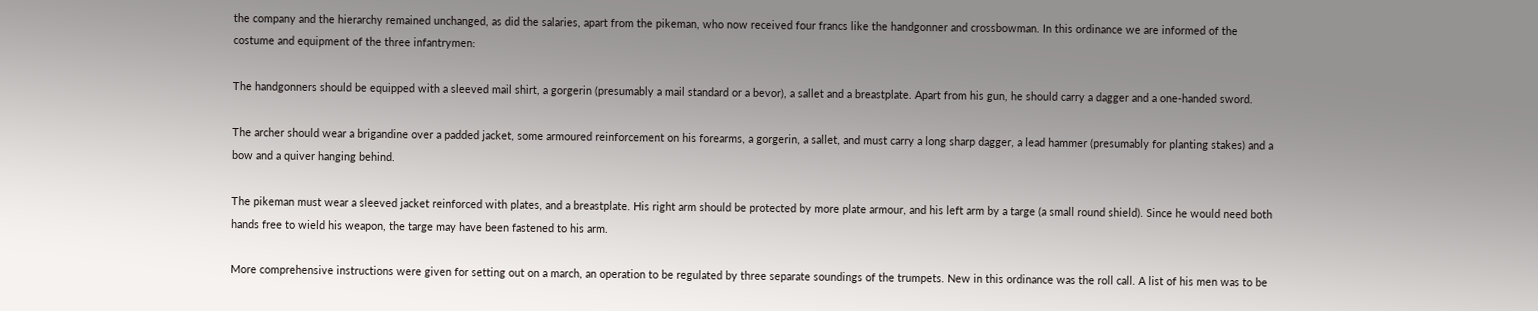the company and the hierarchy remained unchanged, as did the salaries, apart from the pikeman, who now received four francs like the handgonner and crossbowman. In this ordinance we are informed of the costume and equipment of the three infantrymen:

The handgonners should be equipped with a sleeved mail shirt, a gorgerin (presumably a mail standard or a bevor), a sallet and a breastplate. Apart from his gun, he should carry a dagger and a one-handed sword.

The archer should wear a brigandine over a padded jacket, some armoured reinforcement on his forearms, a gorgerin, a sallet, and must carry a long sharp dagger, a lead hammer (presumably for planting stakes) and a bow and a quiver hanging behind.

The pikeman must wear a sleeved jacket reinforced with plates, and a breastplate. His right arm should be protected by more plate armour, and his left arm by a targe (a small round shield). Since he would need both hands free to wield his weapon, the targe may have been fastened to his arm.

More comprehensive instructions were given for setting out on a march, an operation to be regulated by three separate soundings of the trumpets. New in this ordinance was the roll call. A list of his men was to be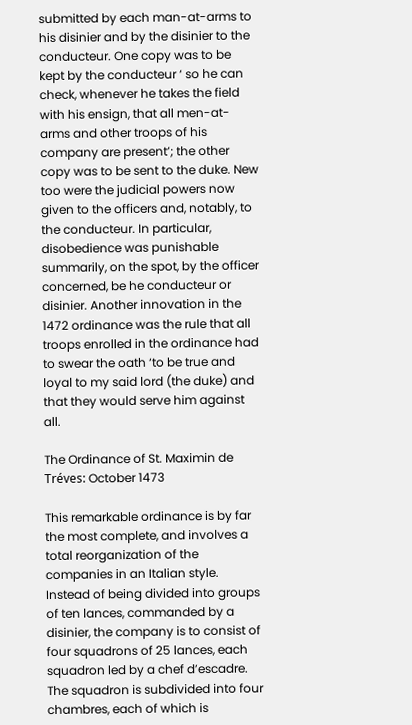submitted by each man-at-arms to his disinier and by the disinier to the conducteur. One copy was to be kept by the conducteur ‘ so he can check, whenever he takes the field with his ensign, that all men-at-arms and other troops of his company are present’; the other copy was to be sent to the duke. New too were the judicial powers now given to the officers and, notably, to the conducteur. In particular, disobedience was punishable summarily, on the spot, by the officer concerned, be he conducteur or disinier. Another innovation in the 1472 ordinance was the rule that all troops enrolled in the ordinance had to swear the oath ‘to be true and loyal to my said lord (the duke) and that they would serve him against all.

The Ordinance of St. Maximin de Tréves: October 1473

This remarkable ordinance is by far the most complete, and involves a total reorganization of the companies in an Italian style. Instead of being divided into groups of ten lances, commanded by a disinier, the company is to consist of four squadrons of 25 lances, each squadron led by a chef d’escadre. The squadron is subdivided into four chambres, each of which is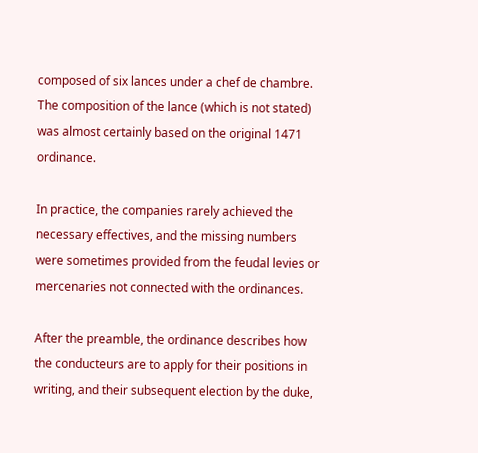composed of six lances under a chef de chambre. The composition of the lance (which is not stated) was almost certainly based on the original 1471 ordinance.

In practice, the companies rarely achieved the necessary effectives, and the missing numbers were sometimes provided from the feudal levies or mercenaries not connected with the ordinances.

After the preamble, the ordinance describes how the conducteurs are to apply for their positions in writing, and their subsequent election by the duke,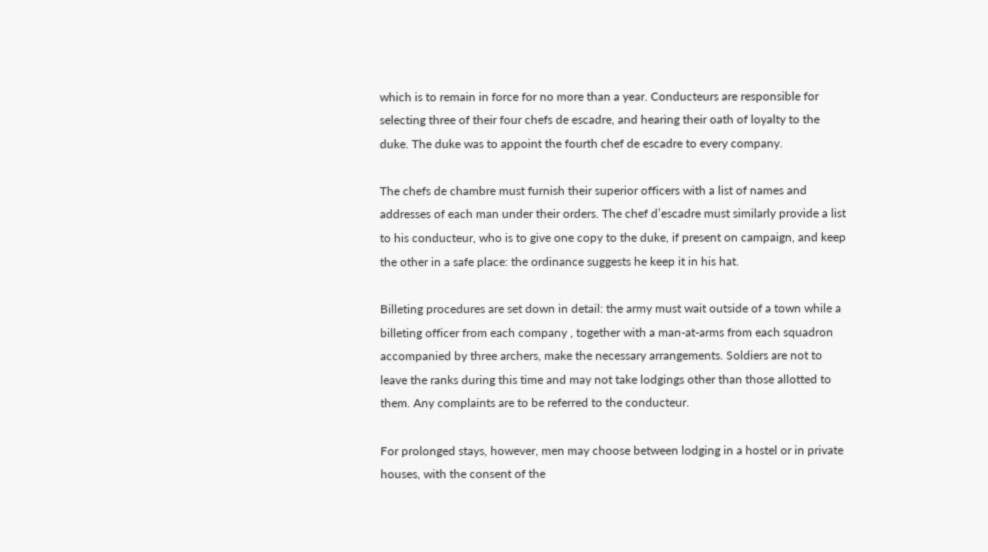which is to remain in force for no more than a year. Conducteurs are responsible for selecting three of their four chefs de escadre, and hearing their oath of loyalty to the duke. The duke was to appoint the fourth chef de escadre to every company.

The chefs de chambre must furnish their superior officers with a list of names and addresses of each man under their orders. The chef d’escadre must similarly provide a list to his conducteur, who is to give one copy to the duke, if present on campaign, and keep the other in a safe place: the ordinance suggests he keep it in his hat.

Billeting procedures are set down in detail: the army must wait outside of a town while a billeting officer from each company , together with a man-at-arms from each squadron accompanied by three archers, make the necessary arrangements. Soldiers are not to leave the ranks during this time and may not take lodgings other than those allotted to them. Any complaints are to be referred to the conducteur.

For prolonged stays, however, men may choose between lodging in a hostel or in private houses, with the consent of the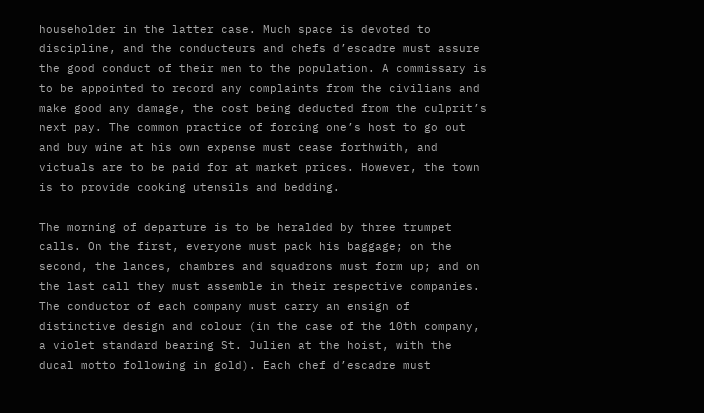householder in the latter case. Much space is devoted to discipline, and the conducteurs and chefs d’escadre must assure the good conduct of their men to the population. A commissary is to be appointed to record any complaints from the civilians and make good any damage, the cost being deducted from the culprit’s next pay. The common practice of forcing one’s host to go out and buy wine at his own expense must cease forthwith, and victuals are to be paid for at market prices. However, the town is to provide cooking utensils and bedding.

The morning of departure is to be heralded by three trumpet calls. On the first, everyone must pack his baggage; on the second, the lances, chambres and squadrons must form up; and on the last call they must assemble in their respective companies. The conductor of each company must carry an ensign of distinctive design and colour (in the case of the 10th company, a violet standard bearing St. Julien at the hoist, with the ducal motto following in gold). Each chef d’escadre must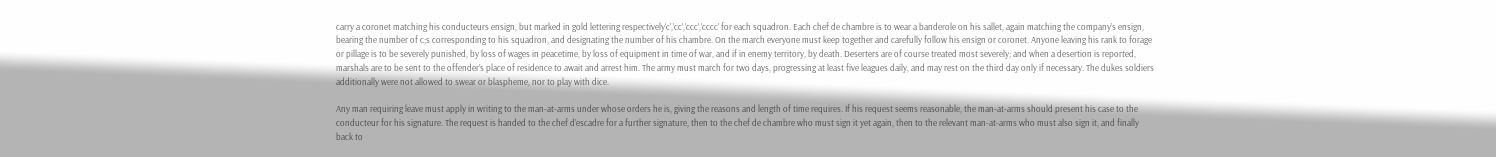carry a coronet matching his conducteurs ensign, but marked in gold lettering respectively‘c’,’cc’,’ccc’,’cccc’ for each squadron. Each chef de chambre is to wear a banderole on his sallet, again matching the company’s ensign, bearing the number of c;s corresponding to his squadron, and designating the number of his chambre. On the march everyone must keep together and carefully follow his ensign or coronet. Anyone leaving his rank to forage or pillage is to be severely punished, by loss of wages in peacetime, by loss of equipment in time of war, and if in enemy territory, by death. Deserters are of course treated most severely; and when a desertion is reported, marshals are to be sent to the offender’s place of residence to await and arrest him. The army must march for two days, progressing at least five leagues daily, and may rest on the third day only if necessary. The dukes soldiers additionally were not allowed to swear or blaspheme, nor to play with dice.

Any man requiring leave must apply in writing to the man-at-arms under whose orders he is, giving the reasons and length of time requires. If his request seems reasonable, the man-at-arms should present his case to the conducteur for his signature. The request is handed to the chef d’escadre for a further signature, then to the chef de chambre who must sign it yet again, then to the relevant man-at-arms who must also sign it, and finally back to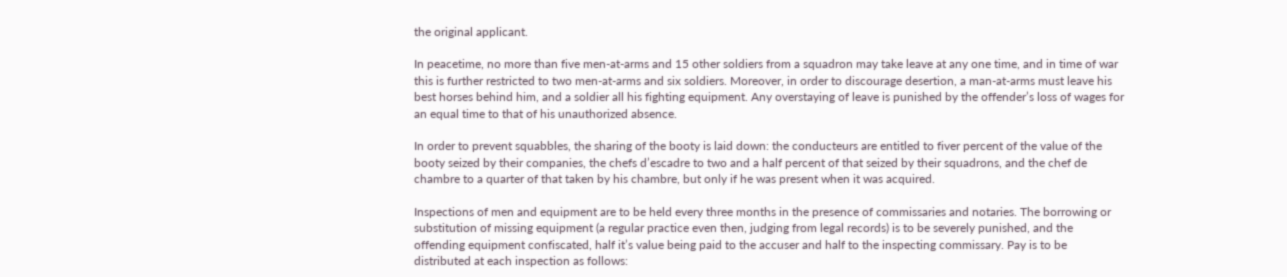the original applicant.

In peacetime, no more than five men-at-arms and 15 other soldiers from a squadron may take leave at any one time, and in time of war this is further restricted to two men-at-arms and six soldiers. Moreover, in order to discourage desertion, a man-at-arms must leave his best horses behind him, and a soldier all his fighting equipment. Any overstaying of leave is punished by the offender’s loss of wages for an equal time to that of his unauthorized absence.

In order to prevent squabbles, the sharing of the booty is laid down: the conducteurs are entitled to fiver percent of the value of the booty seized by their companies, the chefs d’escadre to two and a half percent of that seized by their squadrons, and the chef de chambre to a quarter of that taken by his chambre, but only if he was present when it was acquired.

Inspections of men and equipment are to be held every three months in the presence of commissaries and notaries. The borrowing or substitution of missing equipment (a regular practice even then, judging from legal records) is to be severely punished, and the offending equipment confiscated, half it’s value being paid to the accuser and half to the inspecting commissary. Pay is to be distributed at each inspection as follows: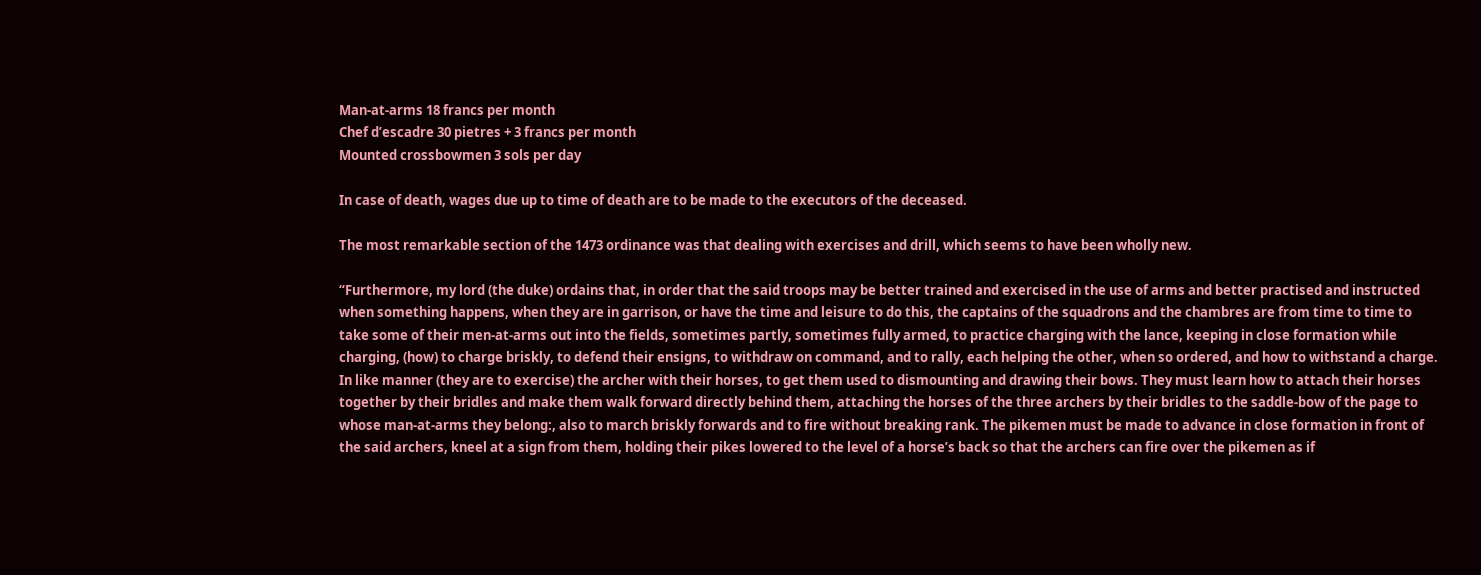Man-at-arms 18 francs per month
Chef d’escadre 30 pietres + 3 francs per month
Mounted crossbowmen 3 sols per day

In case of death, wages due up to time of death are to be made to the executors of the deceased.

The most remarkable section of the 1473 ordinance was that dealing with exercises and drill, which seems to have been wholly new.

“Furthermore, my lord (the duke) ordains that, in order that the said troops may be better trained and exercised in the use of arms and better practised and instructed when something happens, when they are in garrison, or have the time and leisure to do this, the captains of the squadrons and the chambres are from time to time to take some of their men-at-arms out into the fields, sometimes partly, sometimes fully armed, to practice charging with the lance, keeping in close formation while charging, (how) to charge briskly, to defend their ensigns, to withdraw on command, and to rally, each helping the other, when so ordered, and how to withstand a charge. In like manner (they are to exercise) the archer with their horses, to get them used to dismounting and drawing their bows. They must learn how to attach their horses together by their bridles and make them walk forward directly behind them, attaching the horses of the three archers by their bridles to the saddle-bow of the page to whose man-at-arms they belong:, also to march briskly forwards and to fire without breaking rank. The pikemen must be made to advance in close formation in front of the said archers, kneel at a sign from them, holding their pikes lowered to the level of a horse’s back so that the archers can fire over the pikemen as if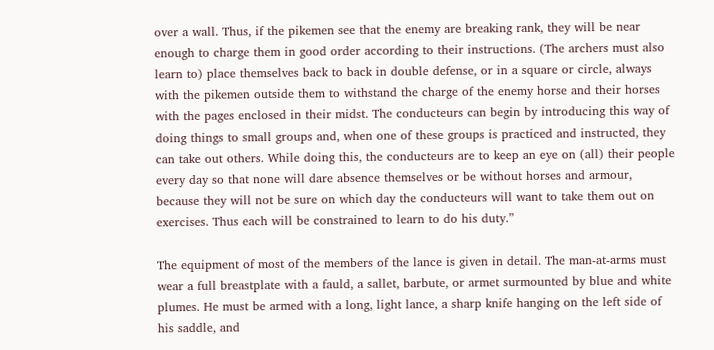over a wall. Thus, if the pikemen see that the enemy are breaking rank, they will be near enough to charge them in good order according to their instructions. (The archers must also learn to) place themselves back to back in double defense, or in a square or circle, always with the pikemen outside them to withstand the charge of the enemy horse and their horses with the pages enclosed in their midst. The conducteurs can begin by introducing this way of doing things to small groups and, when one of these groups is practiced and instructed, they can take out others. While doing this, the conducteurs are to keep an eye on (all) their people every day so that none will dare absence themselves or be without horses and armour, because they will not be sure on which day the conducteurs will want to take them out on exercises. Thus each will be constrained to learn to do his duty.”

The equipment of most of the members of the lance is given in detail. The man-at-arms must wear a full breastplate with a fauld, a sallet, barbute, or armet surmounted by blue and white plumes. He must be armed with a long, light lance, a sharp knife hanging on the left side of his saddle, and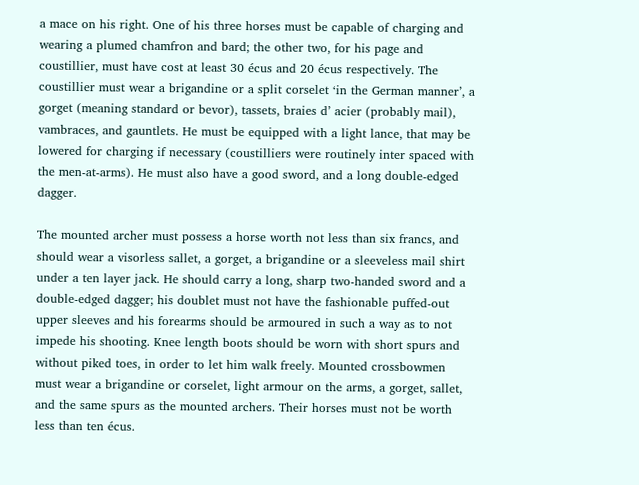a mace on his right. One of his three horses must be capable of charging and wearing a plumed chamfron and bard; the other two, for his page and coustillier, must have cost at least 30 écus and 20 écus respectively. The coustillier must wear a brigandine or a split corselet ‘in the German manner’, a gorget (meaning standard or bevor), tassets, braies d’ acier (probably mail), vambraces, and gauntlets. He must be equipped with a light lance, that may be lowered for charging if necessary (coustilliers were routinely inter spaced with the men-at-arms). He must also have a good sword, and a long double-edged dagger.

The mounted archer must possess a horse worth not less than six francs, and should wear a visorless sallet, a gorget, a brigandine or a sleeveless mail shirt under a ten layer jack. He should carry a long, sharp two-handed sword and a double-edged dagger; his doublet must not have the fashionable puffed-out upper sleeves and his forearms should be armoured in such a way as to not impede his shooting. Knee length boots should be worn with short spurs and without piked toes, in order to let him walk freely. Mounted crossbowmen must wear a brigandine or corselet, light armour on the arms, a gorget, sallet, and the same spurs as the mounted archers. Their horses must not be worth less than ten écus.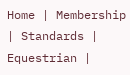Home | Membership | Standards | Equestrian |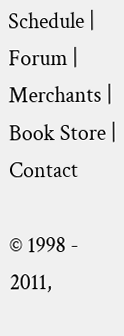Schedule | Forum | Merchants | Book Store | Contact

© 1998 - 2011,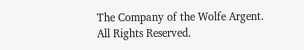The Company of the Wolfe Argent. All Rights Reserved.